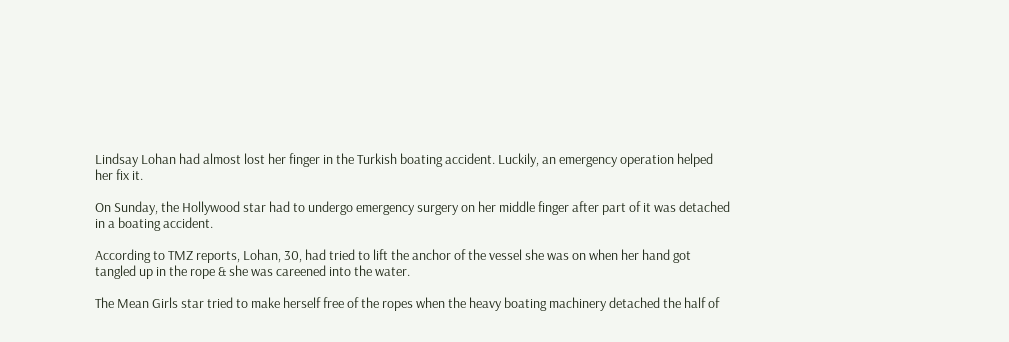Lindsay Lohan had almost lost her finger in the Turkish boating accident. Luckily, an emergency operation helped her fix it.

On Sunday, the Hollywood star had to undergo emergency surgery on her middle finger after part of it was detached in a boating accident.

According to TMZ reports, Lohan, 30, had tried to lift the anchor of the vessel she was on when her hand got tangled up in the rope & she was careened into the water.

The Mean Girls star tried to make herself free of the ropes when the heavy boating machinery detached the half of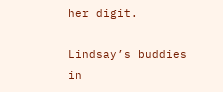her digit.

Lindsay’s buddies in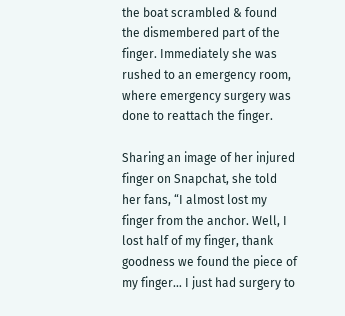the boat scrambled & found the dismembered part of the finger. Immediately she was rushed to an emergency room, where emergency surgery was done to reattach the finger.

Sharing an image of her injured finger on Snapchat, she told her fans, “I almost lost my finger from the anchor. Well, I lost half of my finger, thank goodness we found the piece of my finger… I just had surgery to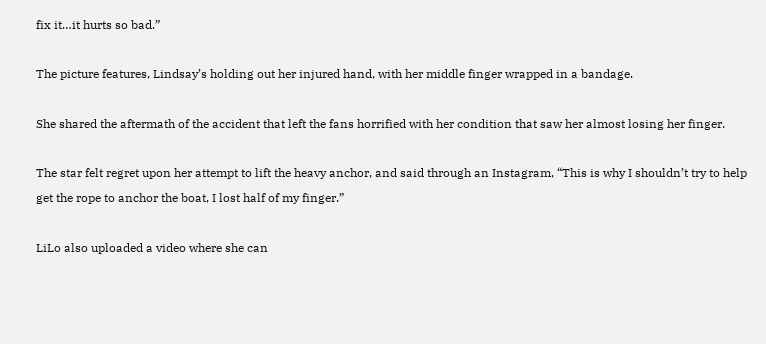fix it…it hurts so bad.”

The picture features, Lindsay’s holding out her injured hand, with her middle finger wrapped in a bandage.

She shared the aftermath of the accident that left the fans horrified with her condition that saw her almost losing her finger.

The star felt regret upon her attempt to lift the heavy anchor, and said through an Instagram, “This is why I shouldn’t try to help get the rope to anchor the boat, I lost half of my finger.”

LiLo also uploaded a video where she can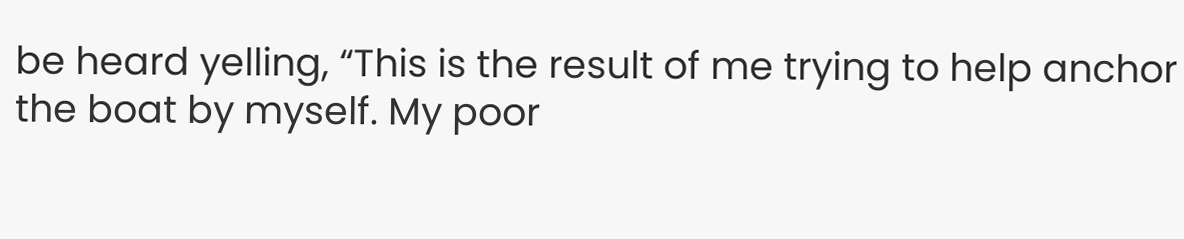be heard yelling, “This is the result of me trying to help anchor the boat by myself. My poor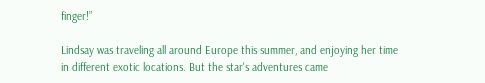finger!”

Lindsay was traveling all around Europe this summer, and enjoying her time in different exotic locations. But the star's adventures came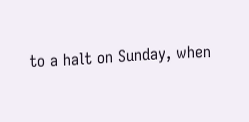to a halt on Sunday, when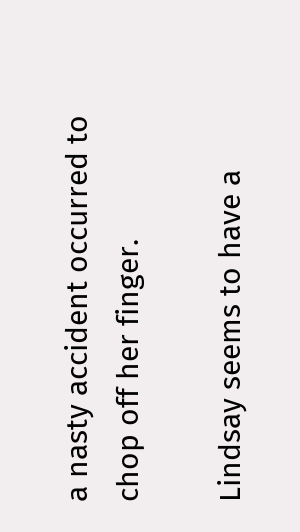a nasty accident occurred to chop off her finger.

Lindsay seems to have a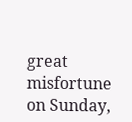great misfortune on Sunday,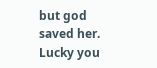but god saved her. Lucky you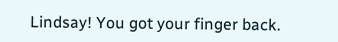Lindsay! You got your finger back.